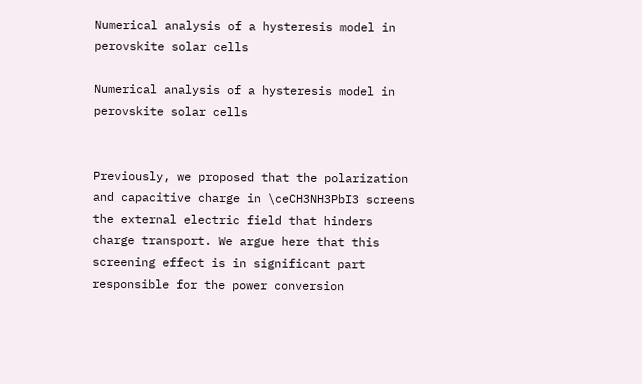Numerical analysis of a hysteresis model in perovskite solar cells

Numerical analysis of a hysteresis model in perovskite solar cells


Previously, we proposed that the polarization and capacitive charge in \ceCH3NH3PbI3 screens the external electric field that hinders charge transport. We argue here that this screening effect is in significant part responsible for the power conversion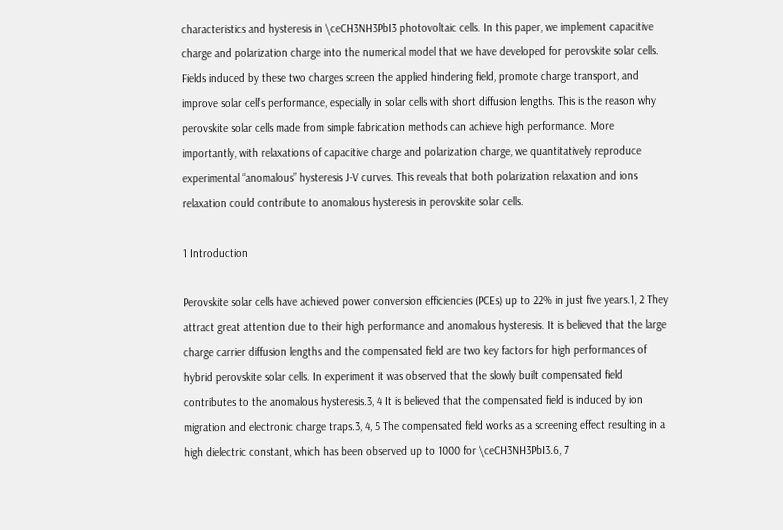characteristics and hysteresis in \ceCH3NH3PbI3 photovoltaic cells. In this paper, we implement capacitive charge and polarization charge into the numerical model that we have developed for perovskite solar cells. Fields induced by these two charges screen the applied hindering field, promote charge transport, and improve solar cell’s performance, especially in solar cells with short diffusion lengths. This is the reason why perovskite solar cells made from simple fabrication methods can achieve high performance. More importantly, with relaxations of capacitive charge and polarization charge, we quantitatively reproduce experimental “anomalous” hysteresis J-V curves. This reveals that both polarization relaxation and ions relaxation could contribute to anomalous hysteresis in perovskite solar cells.

1 Introduction

Perovskite solar cells have achieved power conversion efficiencies (PCEs) up to 22% in just five years.1, 2 They attract great attention due to their high performance and anomalous hysteresis. It is believed that the large charge carrier diffusion lengths and the compensated field are two key factors for high performances of hybrid perovskite solar cells. In experiment it was observed that the slowly built compensated field contributes to the anomalous hysteresis.3, 4 It is believed that the compensated field is induced by ion migration and electronic charge traps.3, 4, 5 The compensated field works as a screening effect resulting in a high dielectric constant, which has been observed up to 1000 for \ceCH3NH3PbI3.6, 7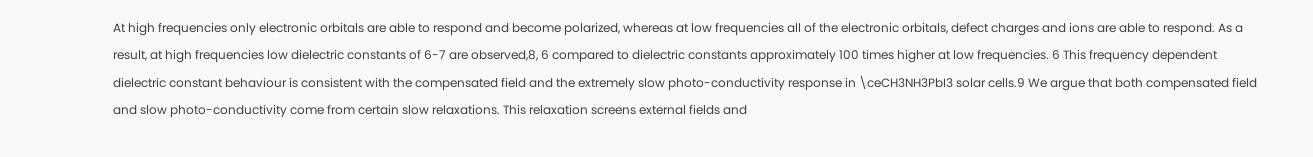At high frequencies only electronic orbitals are able to respond and become polarized, whereas at low frequencies all of the electronic orbitals, defect charges and ions are able to respond. As a result, at high frequencies low dielectric constants of 6-7 are observed,8, 6 compared to dielectric constants approximately 100 times higher at low frequencies. 6 This frequency dependent dielectric constant behaviour is consistent with the compensated field and the extremely slow photo-conductivity response in \ceCH3NH3PbI3 solar cells.9 We argue that both compensated field and slow photo-conductivity come from certain slow relaxations. This relaxation screens external fields and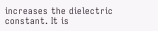increases the dielectric constant. It is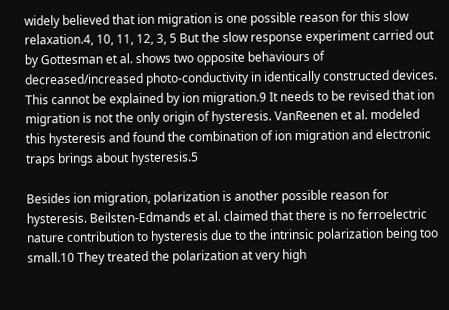widely believed that ion migration is one possible reason for this slow relaxation.4, 10, 11, 12, 3, 5 But the slow response experiment carried out by Gottesman et al. shows two opposite behaviours of decreased/increased photo-conductivity in identically constructed devices. This cannot be explained by ion migration.9 It needs to be revised that ion migration is not the only origin of hysteresis. VanReenen et al. modeled this hysteresis and found the combination of ion migration and electronic traps brings about hysteresis.5

Besides ion migration, polarization is another possible reason for hysteresis. Beilsten-Edmands et al. claimed that there is no ferroelectric nature contribution to hysteresis due to the intrinsic polarization being too small.10 They treated the polarization at very high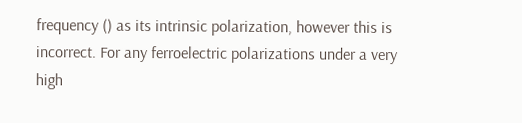frequency () as its intrinsic polarization, however this is incorrect. For any ferroelectric polarizations under a very high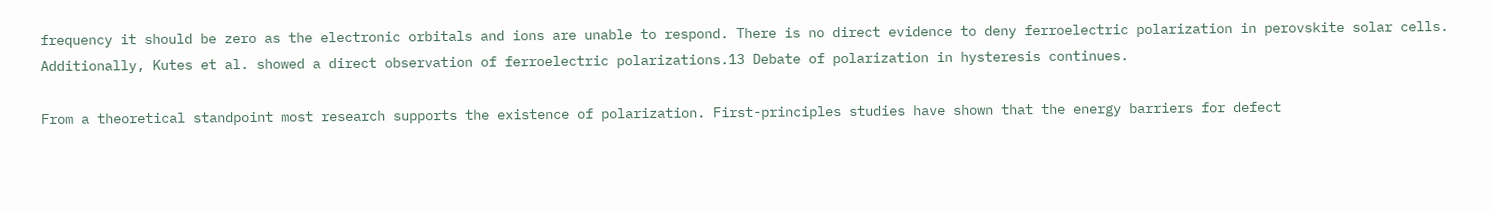frequency it should be zero as the electronic orbitals and ions are unable to respond. There is no direct evidence to deny ferroelectric polarization in perovskite solar cells. Additionally, Kutes et al. showed a direct observation of ferroelectric polarizations.13 Debate of polarization in hysteresis continues.

From a theoretical standpoint most research supports the existence of polarization. First-principles studies have shown that the energy barriers for defect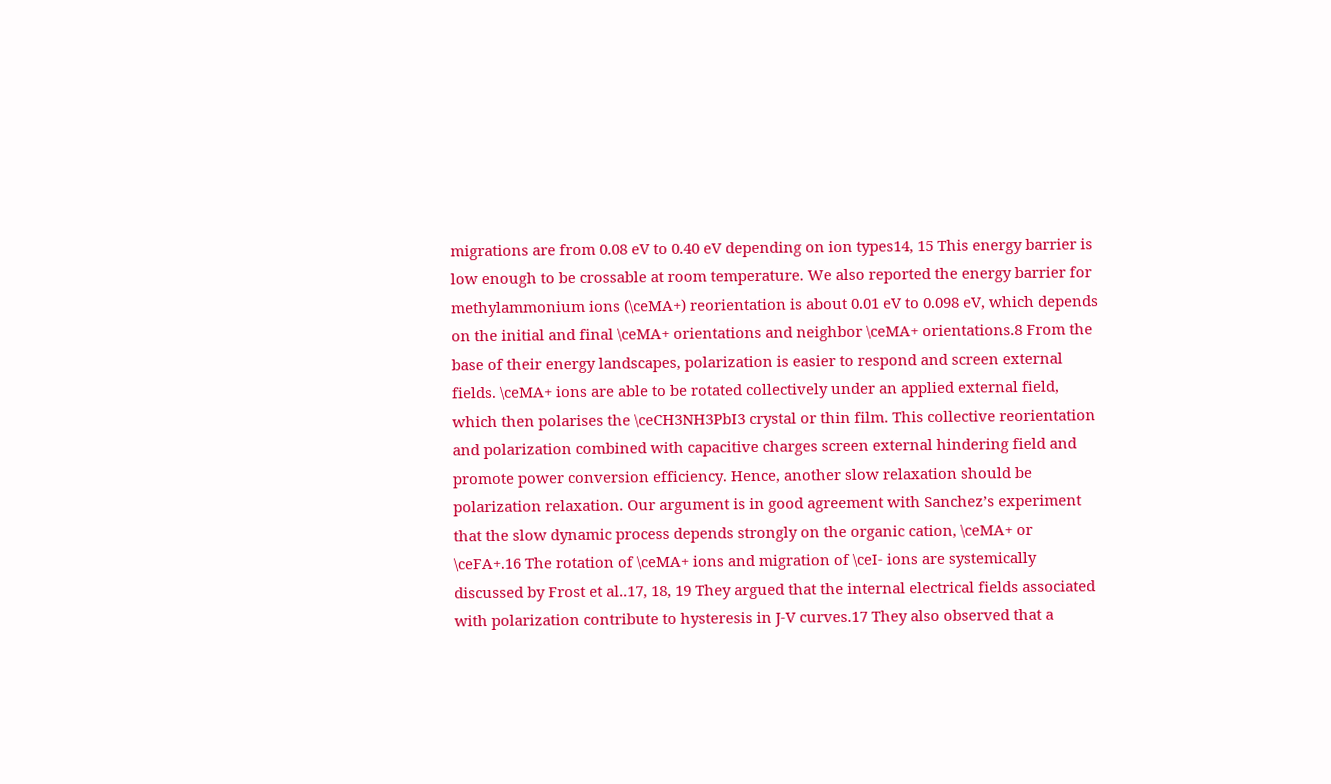migrations are from 0.08 eV to 0.40 eV depending on ion types14, 15 This energy barrier is low enough to be crossable at room temperature. We also reported the energy barrier for methylammonium ions (\ceMA+) reorientation is about 0.01 eV to 0.098 eV, which depends on the initial and final \ceMA+ orientations and neighbor \ceMA+ orientations.8 From the base of their energy landscapes, polarization is easier to respond and screen external fields. \ceMA+ ions are able to be rotated collectively under an applied external field, which then polarises the \ceCH3NH3PbI3 crystal or thin film. This collective reorientation and polarization combined with capacitive charges screen external hindering field and promote power conversion efficiency. Hence, another slow relaxation should be polarization relaxation. Our argument is in good agreement with Sanchez’s experiment that the slow dynamic process depends strongly on the organic cation, \ceMA+ or \ceFA+.16 The rotation of \ceMA+ ions and migration of \ceI- ions are systemically discussed by Frost et al..17, 18, 19 They argued that the internal electrical fields associated with polarization contribute to hysteresis in J-V curves.17 They also observed that a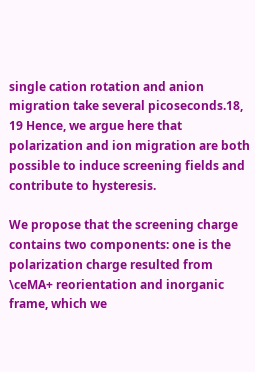single cation rotation and anion migration take several picoseconds.18, 19 Hence, we argue here that polarization and ion migration are both possible to induce screening fields and contribute to hysteresis.

We propose that the screening charge contains two components: one is the polarization charge resulted from \ceMA+ reorientation and inorganic frame, which we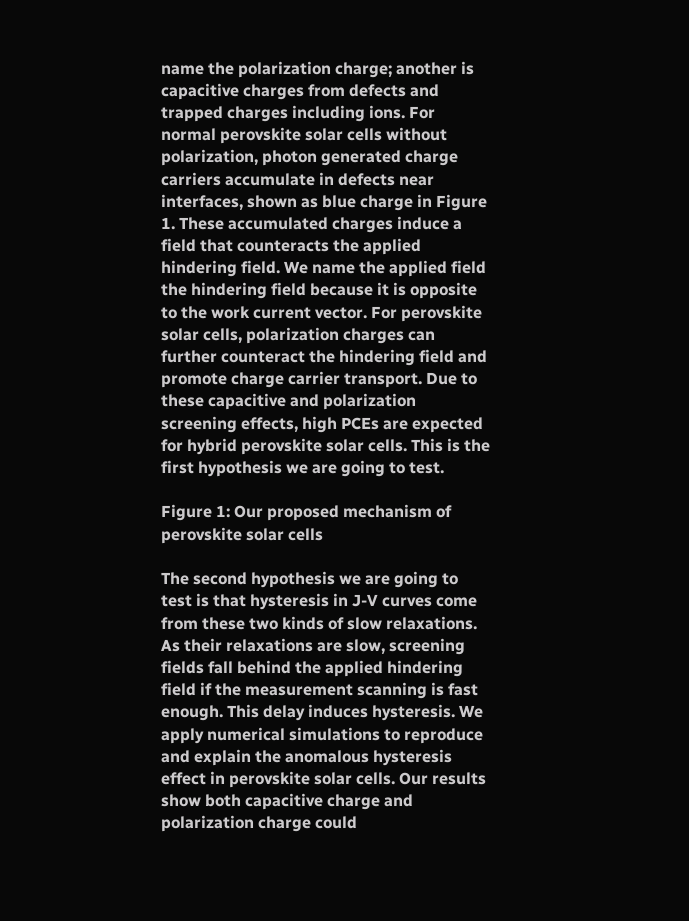name the polarization charge; another is capacitive charges from defects and trapped charges including ions. For normal perovskite solar cells without polarization, photon generated charge carriers accumulate in defects near interfaces, shown as blue charge in Figure 1. These accumulated charges induce a field that counteracts the applied hindering field. We name the applied field the hindering field because it is opposite to the work current vector. For perovskite solar cells, polarization charges can further counteract the hindering field and promote charge carrier transport. Due to these capacitive and polarization screening effects, high PCEs are expected for hybrid perovskite solar cells. This is the first hypothesis we are going to test.

Figure 1: Our proposed mechanism of perovskite solar cells

The second hypothesis we are going to test is that hysteresis in J-V curves come from these two kinds of slow relaxations. As their relaxations are slow, screening fields fall behind the applied hindering field if the measurement scanning is fast enough. This delay induces hysteresis. We apply numerical simulations to reproduce and explain the anomalous hysteresis effect in perovskite solar cells. Our results show both capacitive charge and polarization charge could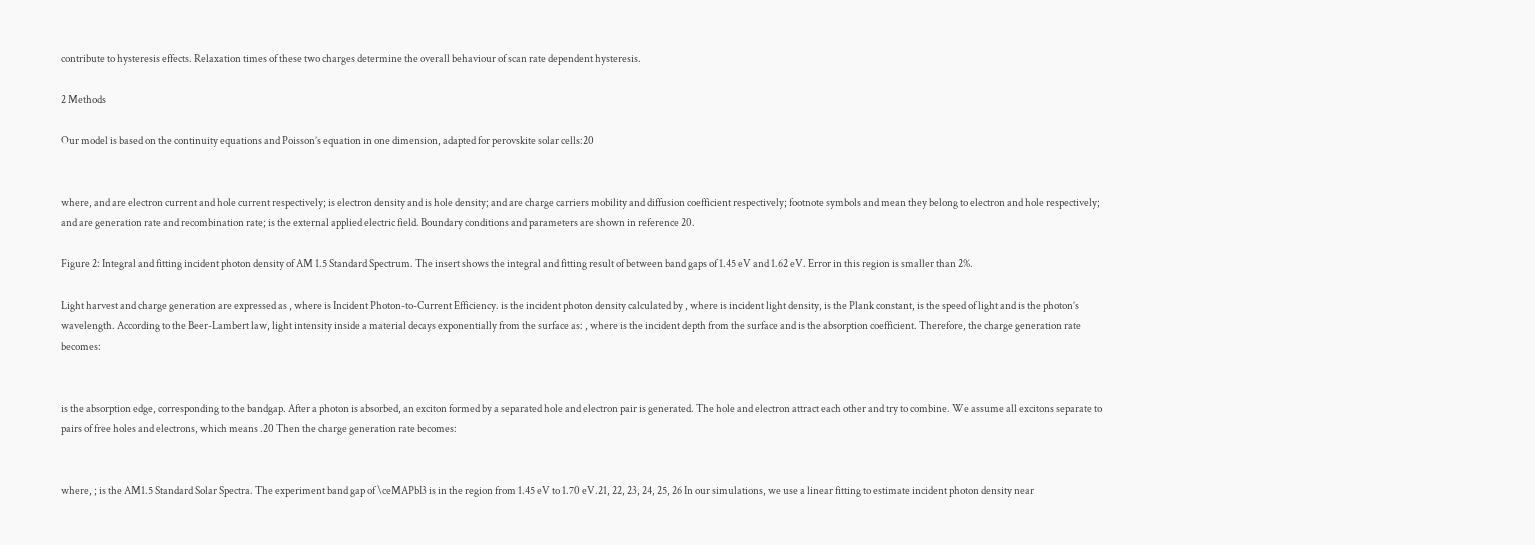contribute to hysteresis effects. Relaxation times of these two charges determine the overall behaviour of scan rate dependent hysteresis.

2 Methods

Our model is based on the continuity equations and Poisson’s equation in one dimension, adapted for perovskite solar cells:20


where, and are electron current and hole current respectively; is electron density and is hole density; and are charge carriers mobility and diffusion coefficient respectively; footnote symbols and mean they belong to electron and hole respectively; and are generation rate and recombination rate; is the external applied electric field. Boundary conditions and parameters are shown in reference 20.

Figure 2: Integral and fitting incident photon density of AM 1.5 Standard Spectrum. The insert shows the integral and fitting result of between band gaps of 1.45 eV and 1.62 eV. Error in this region is smaller than 2%.

Light harvest and charge generation are expressed as , where is Incident Photon-to-Current Efficiency. is the incident photon density calculated by , where is incident light density, is the Plank constant, is the speed of light and is the photon’s wavelength. According to the Beer-Lambert law, light intensity inside a material decays exponentially from the surface as: , where is the incident depth from the surface and is the absorption coefficient. Therefore, the charge generation rate becomes:


is the absorption edge, corresponding to the bandgap. After a photon is absorbed, an exciton formed by a separated hole and electron pair is generated. The hole and electron attract each other and try to combine. We assume all excitons separate to pairs of free holes and electrons, which means .20 Then the charge generation rate becomes:


where, ; is the AM1.5 Standard Solar Spectra. The experiment band gap of \ceMAPbI3 is in the region from 1.45 eV to 1.70 eV.21, 22, 23, 24, 25, 26 In our simulations, we use a linear fitting to estimate incident photon density near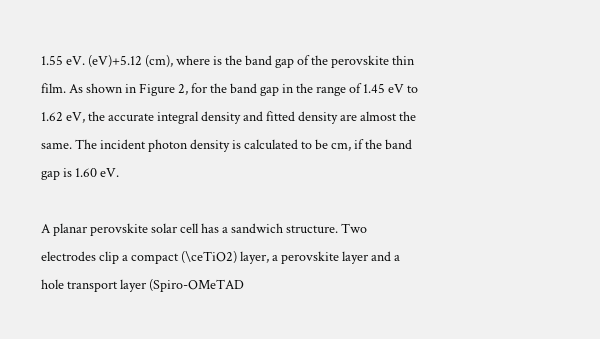1.55 eV. (eV)+5.12 (cm), where is the band gap of the perovskite thin film. As shown in Figure 2, for the band gap in the range of 1.45 eV to 1.62 eV, the accurate integral density and fitted density are almost the same. The incident photon density is calculated to be cm, if the band gap is 1.60 eV.

A planar perovskite solar cell has a sandwich structure. Two electrodes clip a compact (\ceTiO2) layer, a perovskite layer and a hole transport layer (Spiro-OMeTAD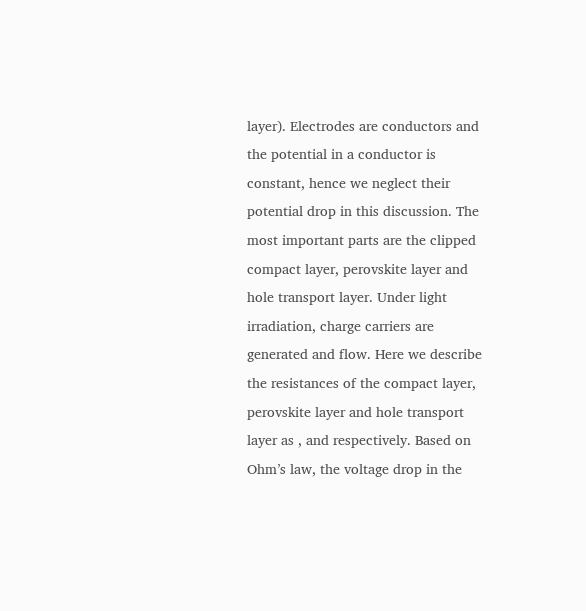layer). Electrodes are conductors and the potential in a conductor is constant, hence we neglect their potential drop in this discussion. The most important parts are the clipped compact layer, perovskite layer and hole transport layer. Under light irradiation, charge carriers are generated and flow. Here we describe the resistances of the compact layer, perovskite layer and hole transport layer as , and respectively. Based on Ohm’s law, the voltage drop in the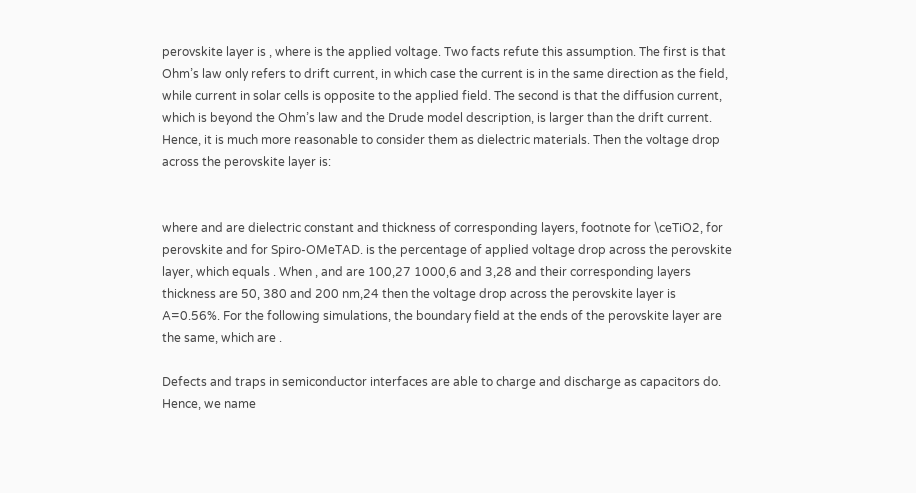perovskite layer is , where is the applied voltage. Two facts refute this assumption. The first is that Ohm’s law only refers to drift current, in which case the current is in the same direction as the field, while current in solar cells is opposite to the applied field. The second is that the diffusion current, which is beyond the Ohm’s law and the Drude model description, is larger than the drift current. Hence, it is much more reasonable to consider them as dielectric materials. Then the voltage drop across the perovskite layer is:


where and are dielectric constant and thickness of corresponding layers, footnote for \ceTiO2, for perovskite and for Spiro-OMeTAD. is the percentage of applied voltage drop across the perovskite layer, which equals . When , and are 100,27 1000,6 and 3,28 and their corresponding layers thickness are 50, 380 and 200 nm,24 then the voltage drop across the perovskite layer is A=0.56%. For the following simulations, the boundary field at the ends of the perovskite layer are the same, which are .

Defects and traps in semiconductor interfaces are able to charge and discharge as capacitors do. Hence, we name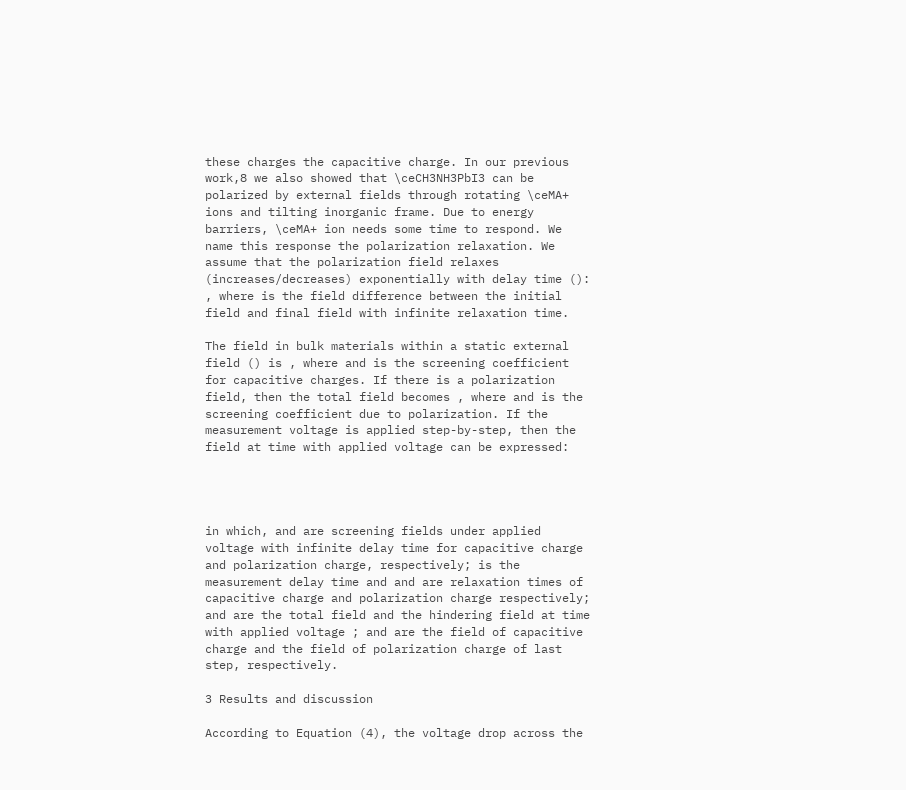these charges the capacitive charge. In our previous work,8 we also showed that \ceCH3NH3PbI3 can be polarized by external fields through rotating \ceMA+ ions and tilting inorganic frame. Due to energy barriers, \ceMA+ ion needs some time to respond. We name this response the polarization relaxation. We assume that the polarization field relaxes (increases/decreases) exponentially with delay time (): , where is the field difference between the initial field and final field with infinite relaxation time.

The field in bulk materials within a static external field () is , where and is the screening coefficient for capacitive charges. If there is a polarization field, then the total field becomes , where and is the screening coefficient due to polarization. If the measurement voltage is applied step-by-step, then the field at time with applied voltage can be expressed:




in which, and are screening fields under applied voltage with infinite delay time for capacitive charge and polarization charge, respectively; is the measurement delay time and and are relaxation times of capacitive charge and polarization charge respectively; and are the total field and the hindering field at time with applied voltage ; and are the field of capacitive charge and the field of polarization charge of last step, respectively.

3 Results and discussion

According to Equation (4), the voltage drop across the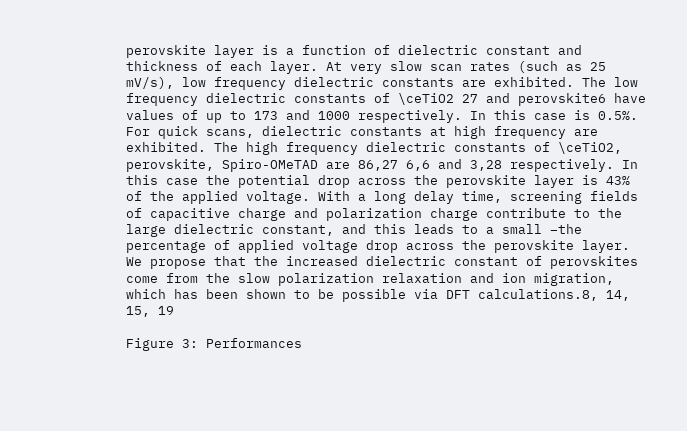perovskite layer is a function of dielectric constant and thickness of each layer. At very slow scan rates (such as 25 mV/s), low frequency dielectric constants are exhibited. The low frequency dielectric constants of \ceTiO2 27 and perovskite6 have values of up to 173 and 1000 respectively. In this case is 0.5%. For quick scans, dielectric constants at high frequency are exhibited. The high frequency dielectric constants of \ceTiO2, perovskite, Spiro-OMeTAD are 86,27 6,6 and 3,28 respectively. In this case the potential drop across the perovskite layer is 43% of the applied voltage. With a long delay time, screening fields of capacitive charge and polarization charge contribute to the large dielectric constant, and this leads to a small –the percentage of applied voltage drop across the perovskite layer. We propose that the increased dielectric constant of perovskites come from the slow polarization relaxation and ion migration, which has been shown to be possible via DFT calculations.8, 14, 15, 19

Figure 3: Performances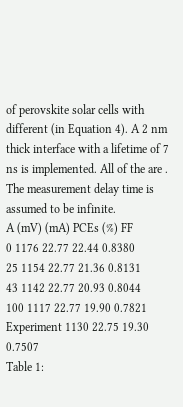of perovskite solar cells with different (in Equation 4). A 2 nm thick interface with a lifetime of 7 ns is implemented. All of the are . The measurement delay time is assumed to be infinite.
A (mV) (mA) PCEs (%) FF
0 1176 22.77 22.44 0.8380
25 1154 22.77 21.36 0.8131
43 1142 22.77 20.93 0.8044
100 1117 22.77 19.90 0.7821
Experiment 1130 22.75 19.30 0.7507
Table 1: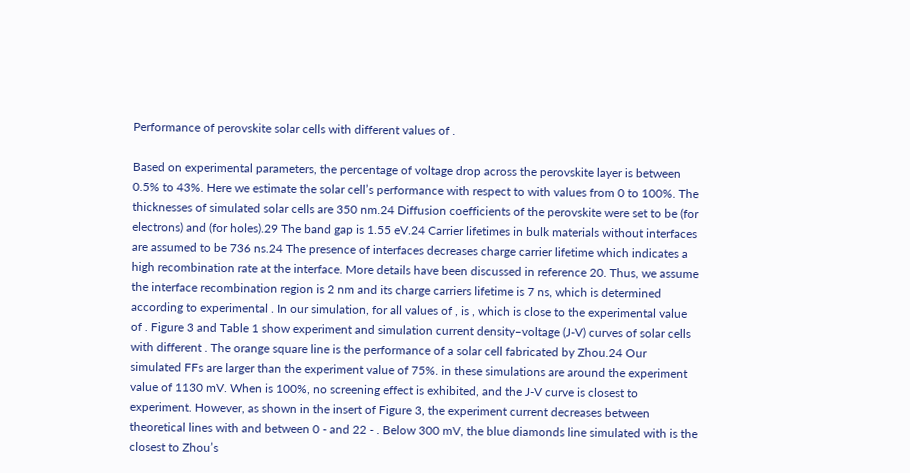Performance of perovskite solar cells with different values of .

Based on experimental parameters, the percentage of voltage drop across the perovskite layer is between 0.5% to 43%. Here we estimate the solar cell’s performance with respect to with values from 0 to 100%. The thicknesses of simulated solar cells are 350 nm.24 Diffusion coefficients of the perovskite were set to be (for electrons) and (for holes).29 The band gap is 1.55 eV.24 Carrier lifetimes in bulk materials without interfaces are assumed to be 736 ns.24 The presence of interfaces decreases charge carrier lifetime which indicates a high recombination rate at the interface. More details have been discussed in reference 20. Thus, we assume the interface recombination region is 2 nm and its charge carriers lifetime is 7 ns, which is determined according to experimental . In our simulation, for all values of , is , which is close to the experimental value of . Figure 3 and Table 1 show experiment and simulation current density–voltage (J-V) curves of solar cells with different . The orange square line is the performance of a solar cell fabricated by Zhou.24 Our simulated FFs are larger than the experiment value of 75%. in these simulations are around the experiment value of 1130 mV. When is 100%, no screening effect is exhibited, and the J-V curve is closest to experiment. However, as shown in the insert of Figure 3, the experiment current decreases between theoretical lines with and between 0 - and 22 - . Below 300 mV, the blue diamonds line simulated with is the closest to Zhou’s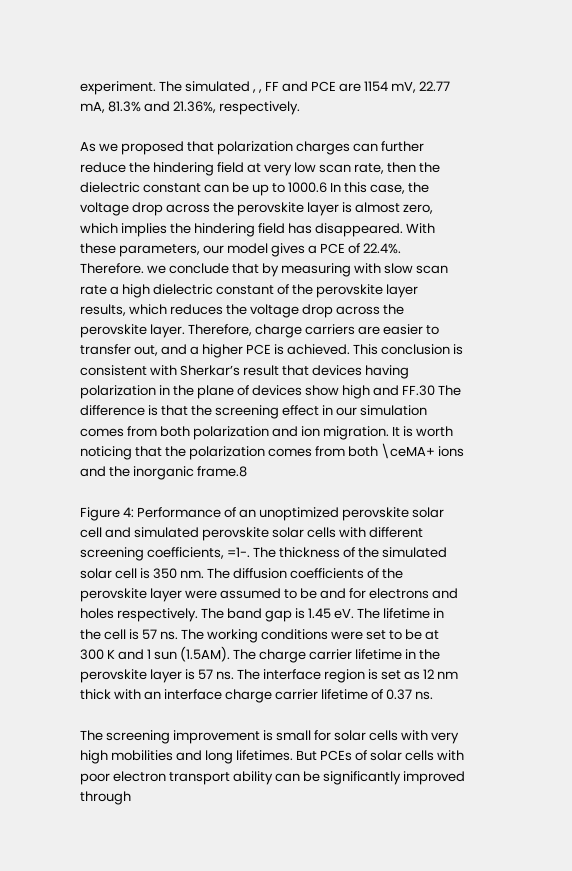experiment. The simulated , , FF and PCE are 1154 mV, 22.77 mA, 81.3% and 21.36%, respectively.

As we proposed that polarization charges can further reduce the hindering field at very low scan rate, then the dielectric constant can be up to 1000.6 In this case, the voltage drop across the perovskite layer is almost zero, which implies the hindering field has disappeared. With these parameters, our model gives a PCE of 22.4%. Therefore. we conclude that by measuring with slow scan rate a high dielectric constant of the perovskite layer results, which reduces the voltage drop across the perovskite layer. Therefore, charge carriers are easier to transfer out, and a higher PCE is achieved. This conclusion is consistent with Sherkar’s result that devices having polarization in the plane of devices show high and FF.30 The difference is that the screening effect in our simulation comes from both polarization and ion migration. It is worth noticing that the polarization comes from both \ceMA+ ions and the inorganic frame.8

Figure 4: Performance of an unoptimized perovskite solar cell and simulated perovskite solar cells with different screening coefficients, =1-. The thickness of the simulated solar cell is 350 nm. The diffusion coefficients of the perovskite layer were assumed to be and for electrons and holes respectively. The band gap is 1.45 eV. The lifetime in the cell is 57 ns. The working conditions were set to be at 300 K and 1 sun (1.5AM). The charge carrier lifetime in the perovskite layer is 57 ns. The interface region is set as 12 nm thick with an interface charge carrier lifetime of 0.37 ns.

The screening improvement is small for solar cells with very high mobilities and long lifetimes. But PCEs of solar cells with poor electron transport ability can be significantly improved through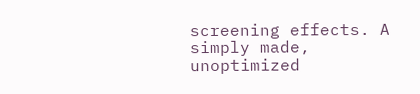screening effects. A simply made, unoptimized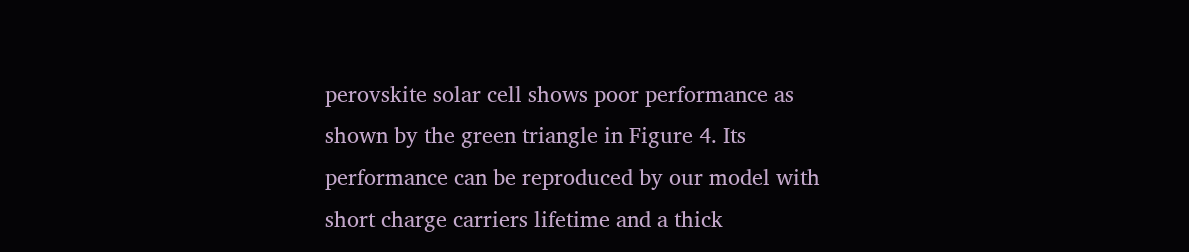perovskite solar cell shows poor performance as shown by the green triangle in Figure 4. Its performance can be reproduced by our model with short charge carriers lifetime and a thick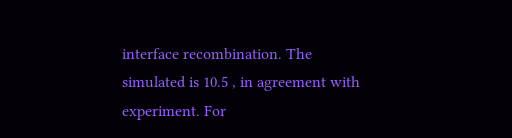interface recombination. The simulated is 10.5 , in agreement with experiment. For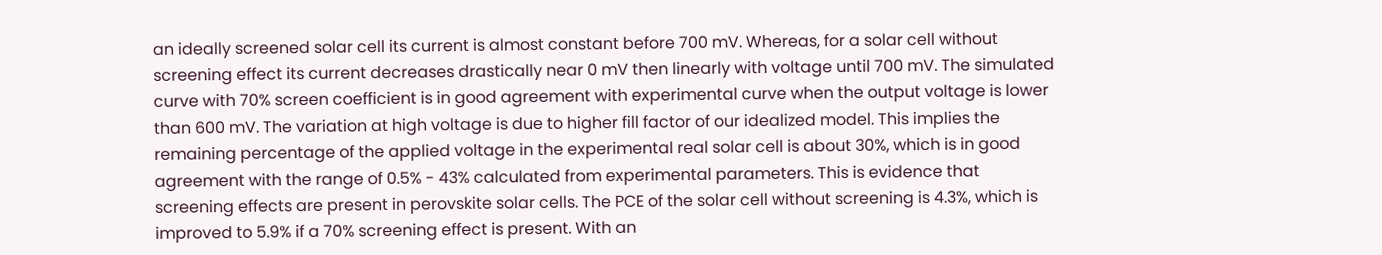an ideally screened solar cell its current is almost constant before 700 mV. Whereas, for a solar cell without screening effect its current decreases drastically near 0 mV then linearly with voltage until 700 mV. The simulated curve with 70% screen coefficient is in good agreement with experimental curve when the output voltage is lower than 600 mV. The variation at high voltage is due to higher fill factor of our idealized model. This implies the remaining percentage of the applied voltage in the experimental real solar cell is about 30%, which is in good agreement with the range of 0.5% - 43% calculated from experimental parameters. This is evidence that screening effects are present in perovskite solar cells. The PCE of the solar cell without screening is 4.3%, which is improved to 5.9% if a 70% screening effect is present. With an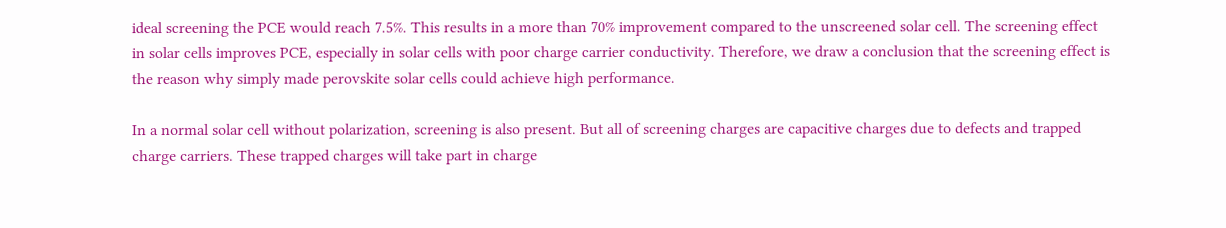ideal screening the PCE would reach 7.5%. This results in a more than 70% improvement compared to the unscreened solar cell. The screening effect in solar cells improves PCE, especially in solar cells with poor charge carrier conductivity. Therefore, we draw a conclusion that the screening effect is the reason why simply made perovskite solar cells could achieve high performance.

In a normal solar cell without polarization, screening is also present. But all of screening charges are capacitive charges due to defects and trapped charge carriers. These trapped charges will take part in charge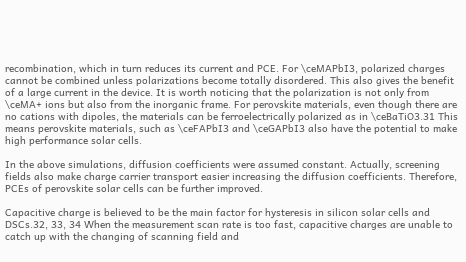recombination, which in turn reduces its current and PCE. For \ceMAPbI3, polarized charges cannot be combined unless polarizations become totally disordered. This also gives the benefit of a large current in the device. It is worth noticing that the polarization is not only from \ceMA+ ions but also from the inorganic frame. For perovskite materials, even though there are no cations with dipoles, the materials can be ferroelectrically polarized as in \ceBaTiO3.31 This means perovskite materials, such as \ceFAPbI3 and \ceGAPbI3 also have the potential to make high performance solar cells.

In the above simulations, diffusion coefficients were assumed constant. Actually, screening fields also make charge carrier transport easier increasing the diffusion coefficients. Therefore, PCEs of perovskite solar cells can be further improved.

Capacitive charge is believed to be the main factor for hysteresis in silicon solar cells and DSCs.32, 33, 34 When the measurement scan rate is too fast, capacitive charges are unable to catch up with the changing of scanning field and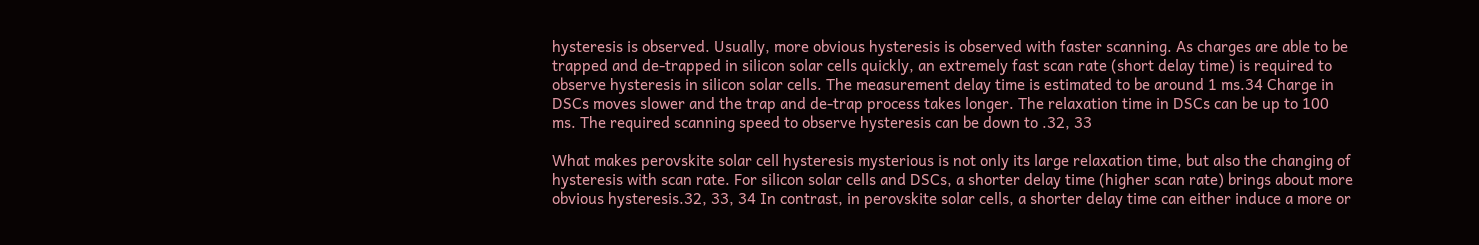hysteresis is observed. Usually, more obvious hysteresis is observed with faster scanning. As charges are able to be trapped and de-trapped in silicon solar cells quickly, an extremely fast scan rate (short delay time) is required to observe hysteresis in silicon solar cells. The measurement delay time is estimated to be around 1 ms.34 Charge in DSCs moves slower and the trap and de-trap process takes longer. The relaxation time in DSCs can be up to 100 ms. The required scanning speed to observe hysteresis can be down to .32, 33

What makes perovskite solar cell hysteresis mysterious is not only its large relaxation time, but also the changing of hysteresis with scan rate. For silicon solar cells and DSCs, a shorter delay time (higher scan rate) brings about more obvious hysteresis.32, 33, 34 In contrast, in perovskite solar cells, a shorter delay time can either induce a more or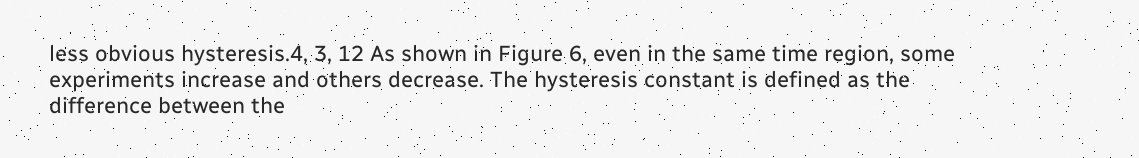less obvious hysteresis.4, 3, 12 As shown in Figure 6, even in the same time region, some experiments increase and others decrease. The hysteresis constant is defined as the difference between the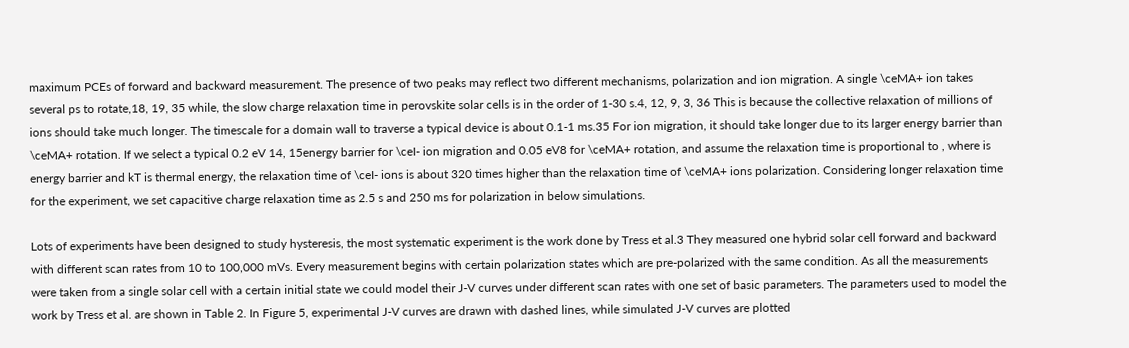maximum PCEs of forward and backward measurement. The presence of two peaks may reflect two different mechanisms, polarization and ion migration. A single \ceMA+ ion takes several ps to rotate,18, 19, 35 while, the slow charge relaxation time in perovskite solar cells is in the order of 1-30 s.4, 12, 9, 3, 36 This is because the collective relaxation of millions of ions should take much longer. The timescale for a domain wall to traverse a typical device is about 0.1-1 ms.35 For ion migration, it should take longer due to its larger energy barrier than \ceMA+ rotation. If we select a typical 0.2 eV 14, 15energy barrier for \ceI- ion migration and 0.05 eV8 for \ceMA+ rotation, and assume the relaxation time is proportional to , where is energy barrier and kT is thermal energy, the relaxation time of \ceI- ions is about 320 times higher than the relaxation time of \ceMA+ ions polarization. Considering longer relaxation time for the experiment, we set capacitive charge relaxation time as 2.5 s and 250 ms for polarization in below simulations.

Lots of experiments have been designed to study hysteresis, the most systematic experiment is the work done by Tress et al.3 They measured one hybrid solar cell forward and backward with different scan rates from 10 to 100,000 mVs. Every measurement begins with certain polarization states which are pre-polarized with the same condition. As all the measurements were taken from a single solar cell with a certain initial state we could model their J-V curves under different scan rates with one set of basic parameters. The parameters used to model the work by Tress et al. are shown in Table 2. In Figure 5, experimental J-V curves are drawn with dashed lines, while simulated J-V curves are plotted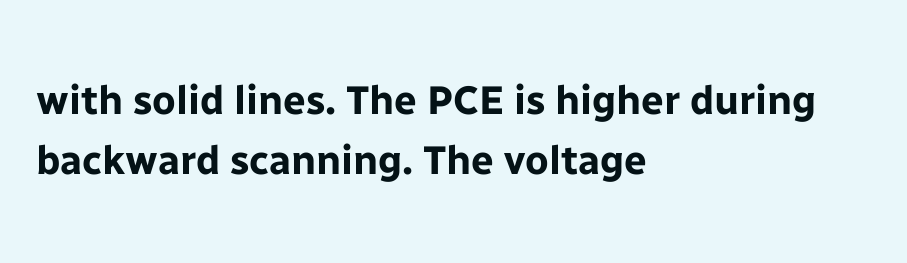with solid lines. The PCE is higher during backward scanning. The voltage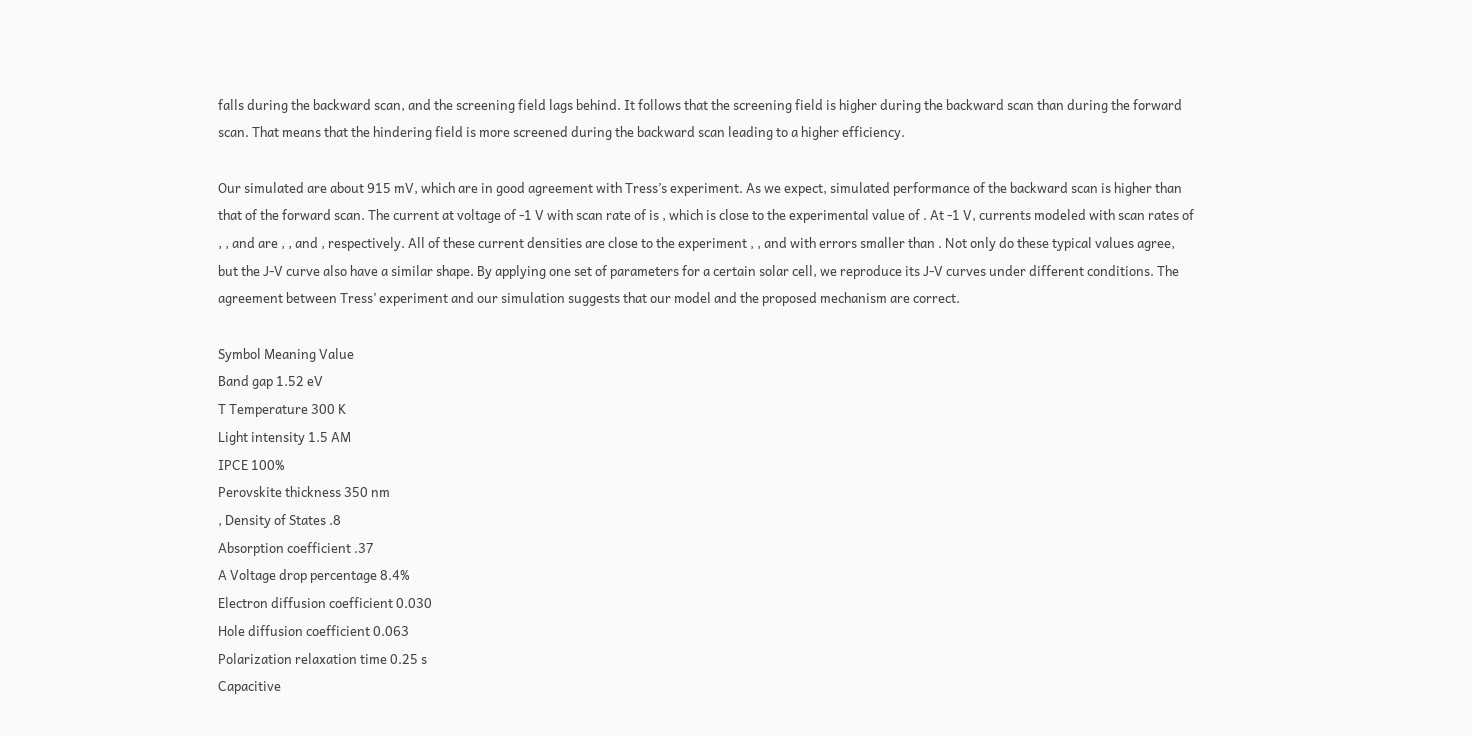falls during the backward scan, and the screening field lags behind. It follows that the screening field is higher during the backward scan than during the forward scan. That means that the hindering field is more screened during the backward scan leading to a higher efficiency.

Our simulated are about 915 mV, which are in good agreement with Tress’s experiment. As we expect, simulated performance of the backward scan is higher than that of the forward scan. The current at voltage of -1 V with scan rate of is , which is close to the experimental value of . At -1 V, currents modeled with scan rates of , , and are , , and , respectively. All of these current densities are close to the experiment , , and with errors smaller than . Not only do these typical values agree, but the J-V curve also have a similar shape. By applying one set of parameters for a certain solar cell, we reproduce its J-V curves under different conditions. The agreement between Tress’ experiment and our simulation suggests that our model and the proposed mechanism are correct.

Symbol Meaning Value
Band gap 1.52 eV
T Temperature 300 K
Light intensity 1.5 AM
IPCE 100%
Perovskite thickness 350 nm
, Density of States .8
Absorption coefficient .37
A Voltage drop percentage 8.4%
Electron diffusion coefficient 0.030
Hole diffusion coefficient 0.063
Polarization relaxation time 0.25 s
Capacitive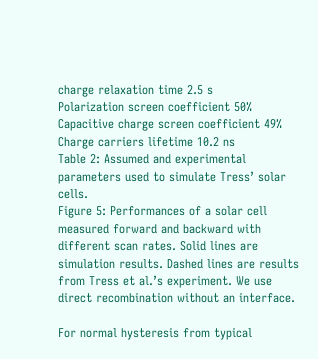charge relaxation time 2.5 s
Polarization screen coefficient 50%
Capacitive charge screen coefficient 49%
Charge carriers lifetime 10.2 ns
Table 2: Assumed and experimental parameters used to simulate Tress’ solar cells.
Figure 5: Performances of a solar cell measured forward and backward with different scan rates. Solid lines are simulation results. Dashed lines are results from Tress et al.’s experiment. We use direct recombination without an interface.

For normal hysteresis from typical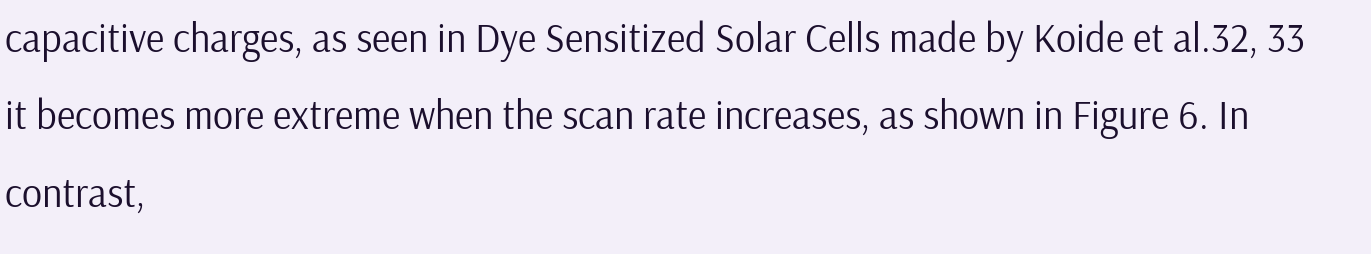capacitive charges, as seen in Dye Sensitized Solar Cells made by Koide et al.32, 33 it becomes more extreme when the scan rate increases, as shown in Figure 6. In contrast,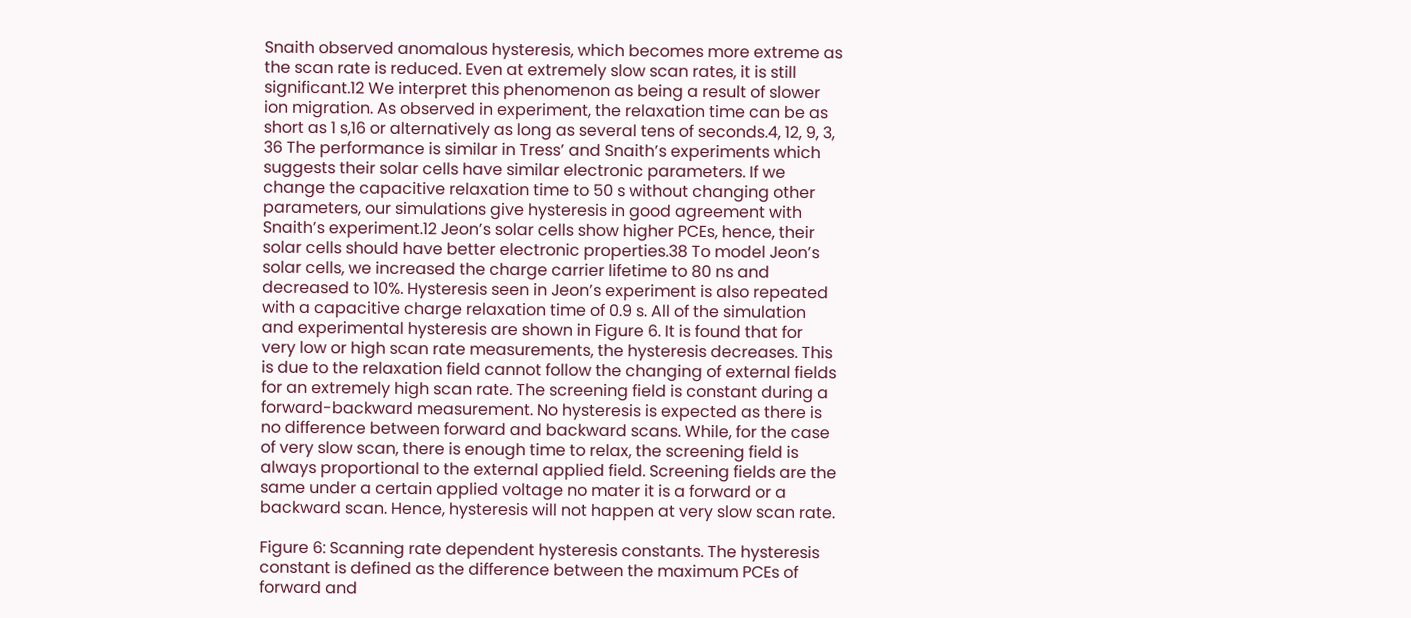Snaith observed anomalous hysteresis, which becomes more extreme as the scan rate is reduced. Even at extremely slow scan rates, it is still significant.12 We interpret this phenomenon as being a result of slower ion migration. As observed in experiment, the relaxation time can be as short as 1 s,16 or alternatively as long as several tens of seconds.4, 12, 9, 3, 36 The performance is similar in Tress’ and Snaith’s experiments which suggests their solar cells have similar electronic parameters. If we change the capacitive relaxation time to 50 s without changing other parameters, our simulations give hysteresis in good agreement with Snaith’s experiment.12 Jeon’s solar cells show higher PCEs, hence, their solar cells should have better electronic properties.38 To model Jeon’s solar cells, we increased the charge carrier lifetime to 80 ns and decreased to 10%. Hysteresis seen in Jeon’s experiment is also repeated with a capacitive charge relaxation time of 0.9 s. All of the simulation and experimental hysteresis are shown in Figure 6. It is found that for very low or high scan rate measurements, the hysteresis decreases. This is due to the relaxation field cannot follow the changing of external fields for an extremely high scan rate. The screening field is constant during a forward-backward measurement. No hysteresis is expected as there is no difference between forward and backward scans. While, for the case of very slow scan, there is enough time to relax, the screening field is always proportional to the external applied field. Screening fields are the same under a certain applied voltage no mater it is a forward or a backward scan. Hence, hysteresis will not happen at very slow scan rate.

Figure 6: Scanning rate dependent hysteresis constants. The hysteresis constant is defined as the difference between the maximum PCEs of forward and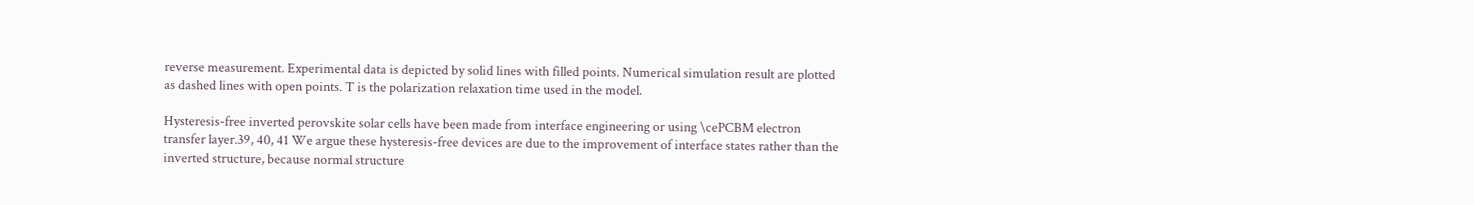reverse measurement. Experimental data is depicted by solid lines with filled points. Numerical simulation result are plotted as dashed lines with open points. T is the polarization relaxation time used in the model.

Hysteresis-free inverted perovskite solar cells have been made from interface engineering or using \cePCBM electron transfer layer.39, 40, 41 We argue these hysteresis-free devices are due to the improvement of interface states rather than the inverted structure, because normal structure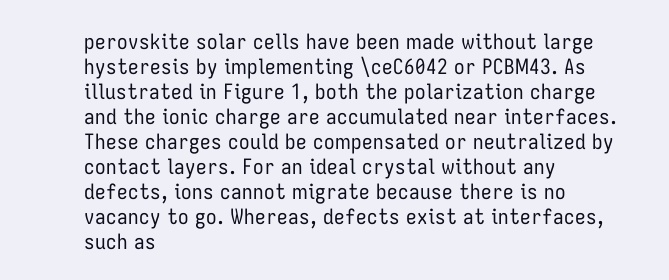perovskite solar cells have been made without large hysteresis by implementing \ceC6042 or PCBM43. As illustrated in Figure 1, both the polarization charge and the ionic charge are accumulated near interfaces. These charges could be compensated or neutralized by contact layers. For an ideal crystal without any defects, ions cannot migrate because there is no vacancy to go. Whereas, defects exist at interfaces, such as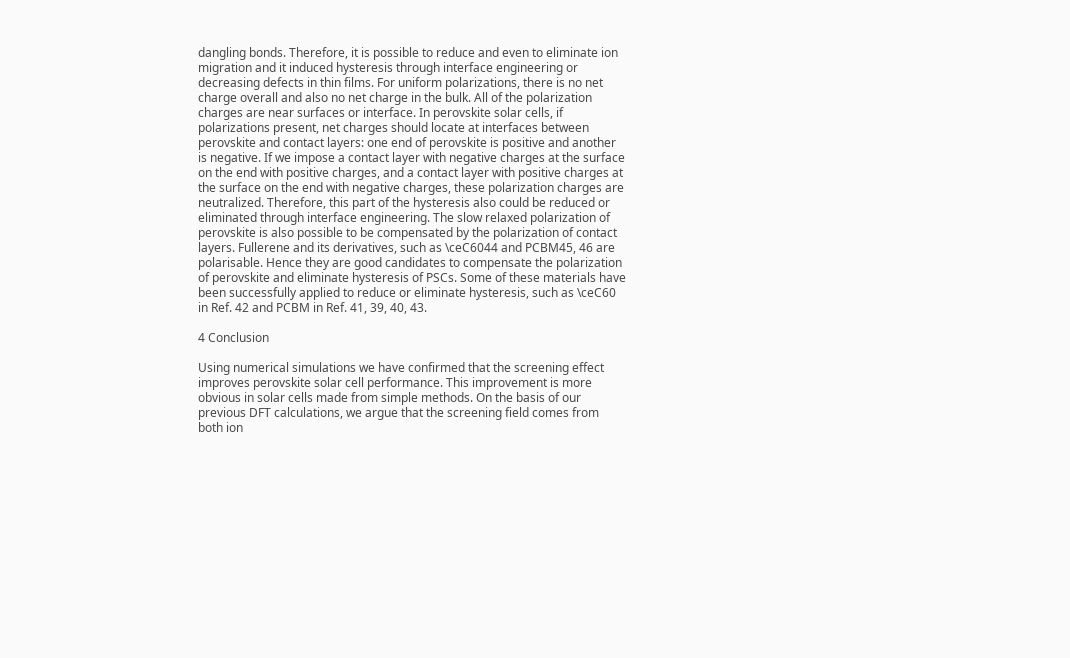dangling bonds. Therefore, it is possible to reduce and even to eliminate ion migration and it induced hysteresis through interface engineering or decreasing defects in thin films. For uniform polarizations, there is no net charge overall and also no net charge in the bulk. All of the polarization charges are near surfaces or interface. In perovskite solar cells, if polarizations present, net charges should locate at interfaces between perovskite and contact layers: one end of perovskite is positive and another is negative. If we impose a contact layer with negative charges at the surface on the end with positive charges, and a contact layer with positive charges at the surface on the end with negative charges, these polarization charges are neutralized. Therefore, this part of the hysteresis also could be reduced or eliminated through interface engineering. The slow relaxed polarization of perovskite is also possible to be compensated by the polarization of contact layers. Fullerene and its derivatives, such as \ceC6044 and PCBM45, 46 are polarisable. Hence they are good candidates to compensate the polarization of perovskite and eliminate hysteresis of PSCs. Some of these materials have been successfully applied to reduce or eliminate hysteresis, such as \ceC60 in Ref. 42 and PCBM in Ref. 41, 39, 40, 43.

4 Conclusion

Using numerical simulations we have confirmed that the screening effect improves perovskite solar cell performance. This improvement is more obvious in solar cells made from simple methods. On the basis of our previous DFT calculations, we argue that the screening field comes from both ion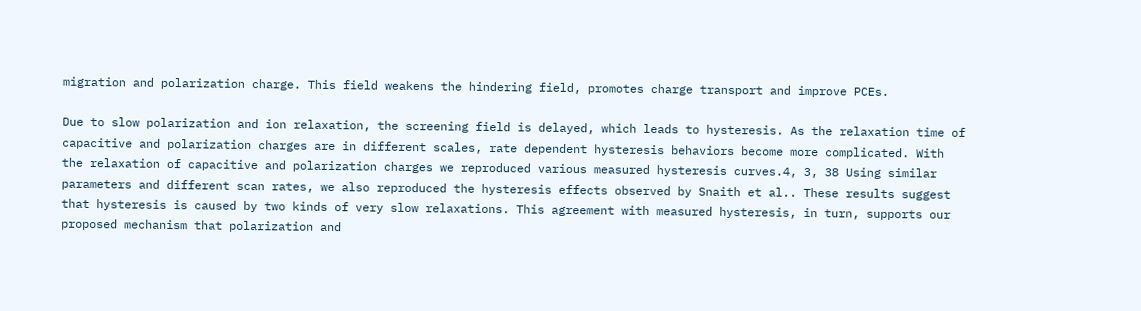migration and polarization charge. This field weakens the hindering field, promotes charge transport and improve PCEs.

Due to slow polarization and ion relaxation, the screening field is delayed, which leads to hysteresis. As the relaxation time of capacitive and polarization charges are in different scales, rate dependent hysteresis behaviors become more complicated. With the relaxation of capacitive and polarization charges we reproduced various measured hysteresis curves.4, 3, 38 Using similar parameters and different scan rates, we also reproduced the hysteresis effects observed by Snaith et al.. These results suggest that hysteresis is caused by two kinds of very slow relaxations. This agreement with measured hysteresis, in turn, supports our proposed mechanism that polarization and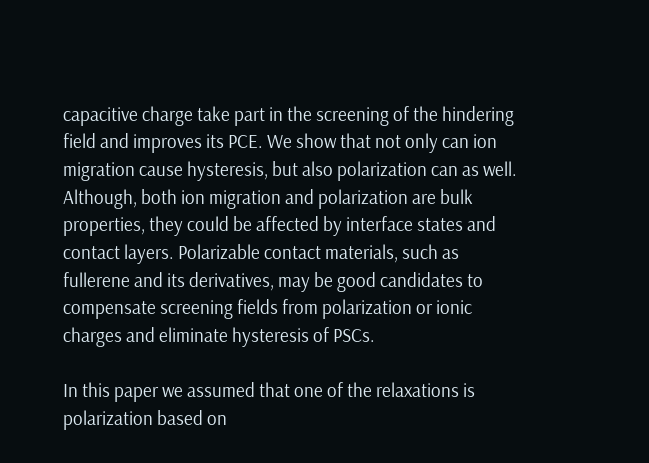capacitive charge take part in the screening of the hindering field and improves its PCE. We show that not only can ion migration cause hysteresis, but also polarization can as well. Although, both ion migration and polarization are bulk properties, they could be affected by interface states and contact layers. Polarizable contact materials, such as fullerene and its derivatives, may be good candidates to compensate screening fields from polarization or ionic charges and eliminate hysteresis of PSCs.

In this paper we assumed that one of the relaxations is polarization based on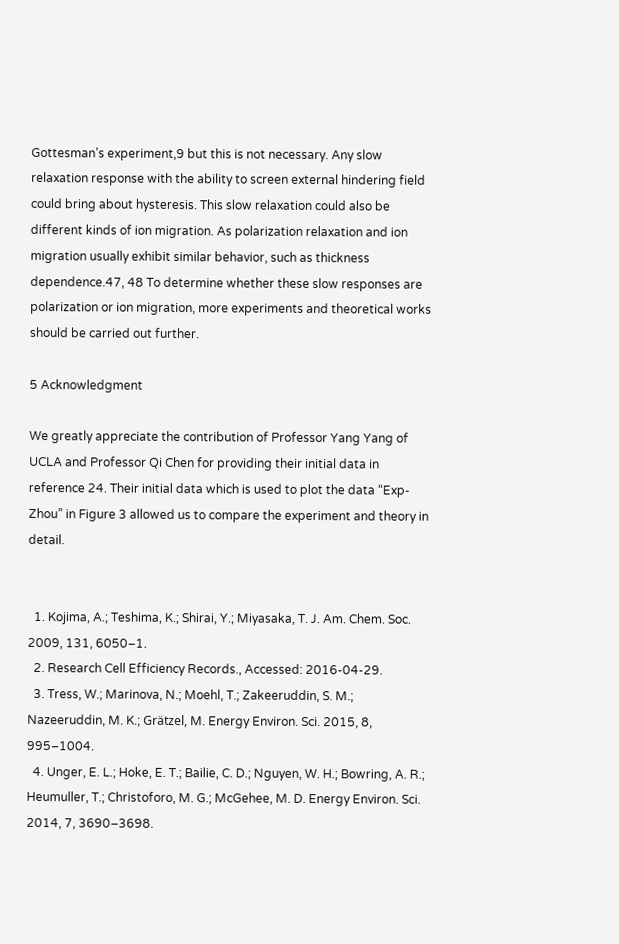Gottesman’s experiment,9 but this is not necessary. Any slow relaxation response with the ability to screen external hindering field could bring about hysteresis. This slow relaxation could also be different kinds of ion migration. As polarization relaxation and ion migration usually exhibit similar behavior, such as thickness dependence.47, 48 To determine whether these slow responses are polarization or ion migration, more experiments and theoretical works should be carried out further.

5 Acknowledgment

We greatly appreciate the contribution of Professor Yang Yang of UCLA and Professor Qi Chen for providing their initial data in reference 24. Their initial data which is used to plot the data “Exp-Zhou” in Figure 3 allowed us to compare the experiment and theory in detail.


  1. Kojima, A.; Teshima, K.; Shirai, Y.; Miyasaka, T. J. Am. Chem. Soc. 2009, 131, 6050–1.
  2. Research Cell Efficiency Records., Accessed: 2016-04-29.
  3. Tress, W.; Marinova, N.; Moehl, T.; Zakeeruddin, S. M.; Nazeeruddin, M. K.; Grätzel, M. Energy Environ. Sci. 2015, 8, 995–1004.
  4. Unger, E. L.; Hoke, E. T.; Bailie, C. D.; Nguyen, W. H.; Bowring, A. R.; Heumuller, T.; Christoforo, M. G.; McGehee, M. D. Energy Environ. Sci. 2014, 7, 3690–3698.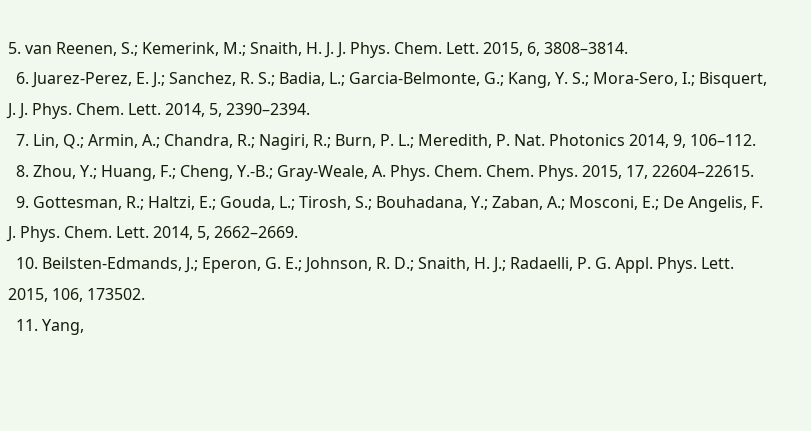5. van Reenen, S.; Kemerink, M.; Snaith, H. J. J. Phys. Chem. Lett. 2015, 6, 3808–3814.
  6. Juarez-Perez, E. J.; Sanchez, R. S.; Badia, L.; Garcia-Belmonte, G.; Kang, Y. S.; Mora-Sero, I.; Bisquert, J. J. Phys. Chem. Lett. 2014, 5, 2390–2394.
  7. Lin, Q.; Armin, A.; Chandra, R.; Nagiri, R.; Burn, P. L.; Meredith, P. Nat. Photonics 2014, 9, 106–112.
  8. Zhou, Y.; Huang, F.; Cheng, Y.-B.; Gray-Weale, A. Phys. Chem. Chem. Phys. 2015, 17, 22604–22615.
  9. Gottesman, R.; Haltzi, E.; Gouda, L.; Tirosh, S.; Bouhadana, Y.; Zaban, A.; Mosconi, E.; De Angelis, F. J. Phys. Chem. Lett. 2014, 5, 2662–2669.
  10. Beilsten-Edmands, J.; Eperon, G. E.; Johnson, R. D.; Snaith, H. J.; Radaelli, P. G. Appl. Phys. Lett. 2015, 106, 173502.
  11. Yang,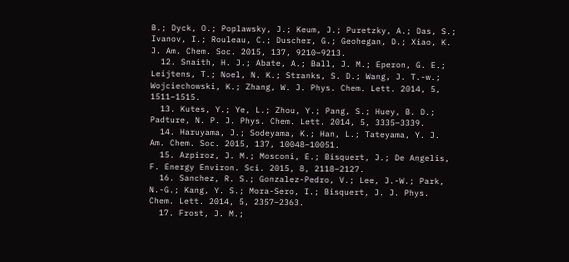B.; Dyck, O.; Poplawsky, J.; Keum, J.; Puretzky, A.; Das, S.; Ivanov, I.; Rouleau, C.; Duscher, G.; Geohegan, D.; Xiao, K. J. Am. Chem. Soc. 2015, 137, 9210–9213.
  12. Snaith, H. J.; Abate, A.; Ball, J. M.; Eperon, G. E.; Leijtens, T.; Noel, N. K.; Stranks, S. D.; Wang, J. T.-w.; Wojciechowski, K.; Zhang, W. J. Phys. Chem. Lett. 2014, 5, 1511–1515.
  13. Kutes, Y.; Ye, L.; Zhou, Y.; Pang, S.; Huey, B. D.; Padture, N. P. J. Phys. Chem. Lett. 2014, 5, 3335–3339.
  14. Haruyama, J.; Sodeyama, K.; Han, L.; Tateyama, Y. J. Am. Chem. Soc. 2015, 137, 10048–10051.
  15. Azpiroz, J. M.; Mosconi, E.; Bisquert, J.; De Angelis, F. Energy Environ. Sci. 2015, 8, 2118–2127.
  16. Sanchez, R. S.; Gonzalez-Pedro, V.; Lee, J.-W.; Park, N.-G.; Kang, Y. S.; Mora-Sero, I.; Bisquert, J. J. Phys. Chem. Lett. 2014, 5, 2357–2363.
  17. Frost, J. M.;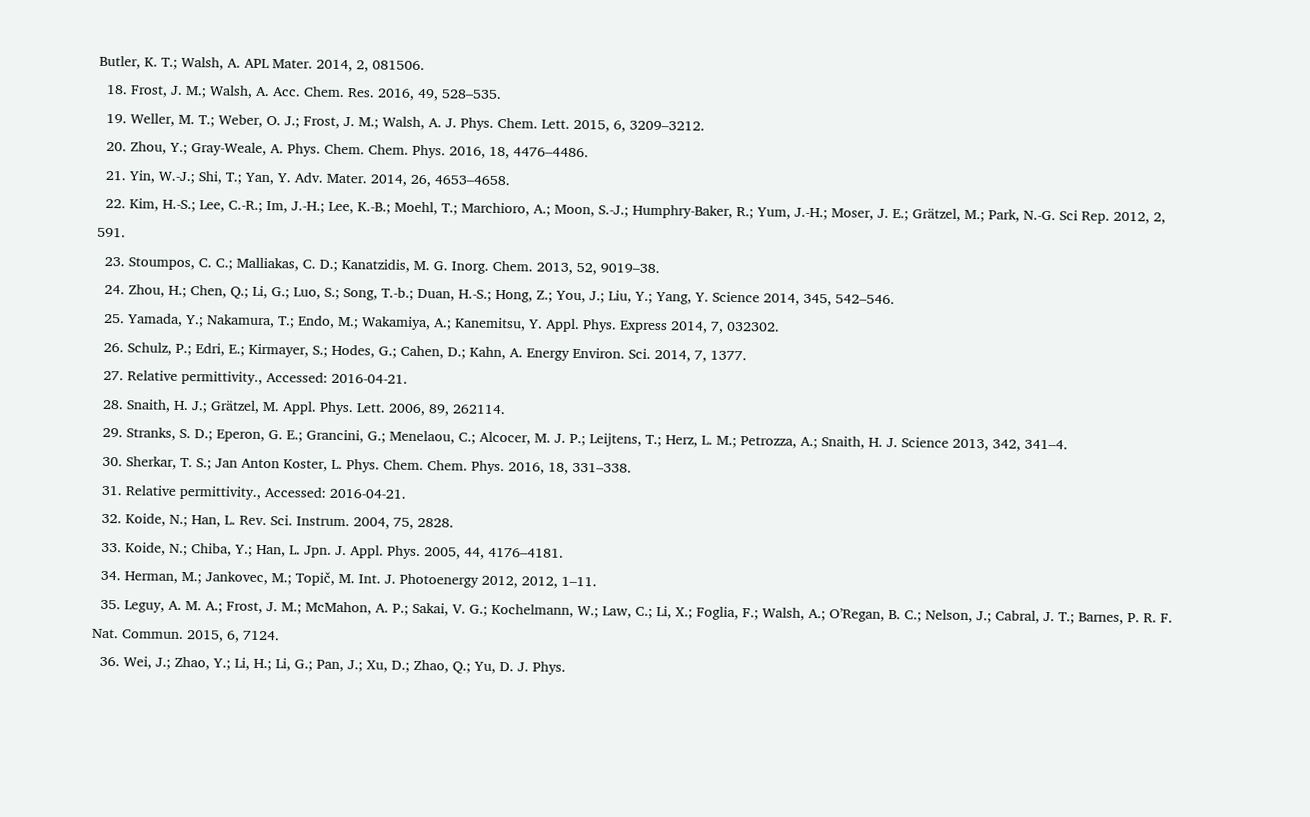Butler, K. T.; Walsh, A. APL Mater. 2014, 2, 081506.
  18. Frost, J. M.; Walsh, A. Acc. Chem. Res. 2016, 49, 528–535.
  19. Weller, M. T.; Weber, O. J.; Frost, J. M.; Walsh, A. J. Phys. Chem. Lett. 2015, 6, 3209–3212.
  20. Zhou, Y.; Gray-Weale, A. Phys. Chem. Chem. Phys. 2016, 18, 4476–4486.
  21. Yin, W.-J.; Shi, T.; Yan, Y. Adv. Mater. 2014, 26, 4653–4658.
  22. Kim, H.-S.; Lee, C.-R.; Im, J.-H.; Lee, K.-B.; Moehl, T.; Marchioro, A.; Moon, S.-J.; Humphry-Baker, R.; Yum, J.-H.; Moser, J. E.; Grätzel, M.; Park, N.-G. Sci Rep. 2012, 2, 591.
  23. Stoumpos, C. C.; Malliakas, C. D.; Kanatzidis, M. G. Inorg. Chem. 2013, 52, 9019–38.
  24. Zhou, H.; Chen, Q.; Li, G.; Luo, S.; Song, T.-b.; Duan, H.-S.; Hong, Z.; You, J.; Liu, Y.; Yang, Y. Science 2014, 345, 542–546.
  25. Yamada, Y.; Nakamura, T.; Endo, M.; Wakamiya, A.; Kanemitsu, Y. Appl. Phys. Express 2014, 7, 032302.
  26. Schulz, P.; Edri, E.; Kirmayer, S.; Hodes, G.; Cahen, D.; Kahn, A. Energy Environ. Sci. 2014, 7, 1377.
  27. Relative permittivity., Accessed: 2016-04-21.
  28. Snaith, H. J.; Grätzel, M. Appl. Phys. Lett. 2006, 89, 262114.
  29. Stranks, S. D.; Eperon, G. E.; Grancini, G.; Menelaou, C.; Alcocer, M. J. P.; Leijtens, T.; Herz, L. M.; Petrozza, A.; Snaith, H. J. Science 2013, 342, 341–4.
  30. Sherkar, T. S.; Jan Anton Koster, L. Phys. Chem. Chem. Phys. 2016, 18, 331–338.
  31. Relative permittivity., Accessed: 2016-04-21.
  32. Koide, N.; Han, L. Rev. Sci. Instrum. 2004, 75, 2828.
  33. Koide, N.; Chiba, Y.; Han, L. Jpn. J. Appl. Phys. 2005, 44, 4176–4181.
  34. Herman, M.; Jankovec, M.; Topič, M. Int. J. Photoenergy 2012, 2012, 1–11.
  35. Leguy, A. M. A.; Frost, J. M.; McMahon, A. P.; Sakai, V. G.; Kochelmann, W.; Law, C.; Li, X.; Foglia, F.; Walsh, A.; O’Regan, B. C.; Nelson, J.; Cabral, J. T.; Barnes, P. R. F. Nat. Commun. 2015, 6, 7124.
  36. Wei, J.; Zhao, Y.; Li, H.; Li, G.; Pan, J.; Xu, D.; Zhao, Q.; Yu, D. J. Phys.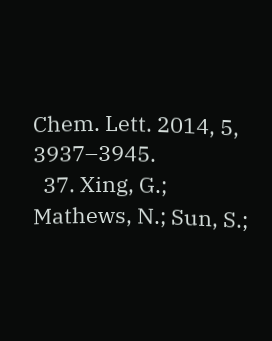Chem. Lett. 2014, 5, 3937–3945.
  37. Xing, G.; Mathews, N.; Sun, S.;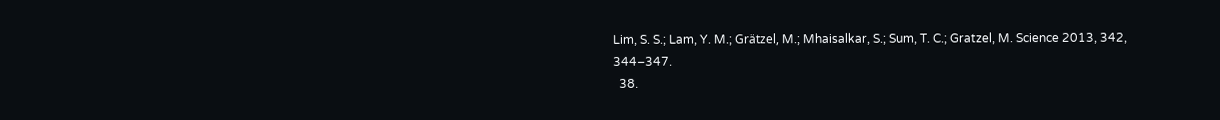Lim, S. S.; Lam, Y. M.; Grätzel, M.; Mhaisalkar, S.; Sum, T. C.; Gratzel, M. Science 2013, 342, 344–347.
  38.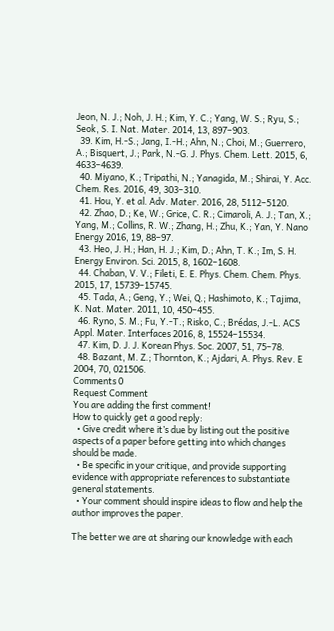Jeon, N. J.; Noh, J. H.; Kim, Y. C.; Yang, W. S.; Ryu, S.; Seok, S. I. Nat. Mater. 2014, 13, 897–903.
  39. Kim, H.-S.; Jang, I.-H.; Ahn, N.; Choi, M.; Guerrero, A.; Bisquert, J.; Park, N.-G. J. Phys. Chem. Lett. 2015, 6, 4633–4639.
  40. Miyano, K.; Tripathi, N.; Yanagida, M.; Shirai, Y. Acc. Chem. Res. 2016, 49, 303–310.
  41. Hou, Y. et al. Adv. Mater. 2016, 28, 5112–5120.
  42. Zhao, D.; Ke, W.; Grice, C. R.; Cimaroli, A. J.; Tan, X.; Yang, M.; Collins, R. W.; Zhang, H.; Zhu, K.; Yan, Y. Nano Energy 2016, 19, 88–97.
  43. Heo, J. H.; Han, H. J.; Kim, D.; Ahn, T. K.; Im, S. H. Energy Environ. Sci. 2015, 8, 1602–1608.
  44. Chaban, V. V.; Fileti, E. E. Phys. Chem. Chem. Phys. 2015, 17, 15739–15745.
  45. Tada, A.; Geng, Y.; Wei, Q.; Hashimoto, K.; Tajima, K. Nat. Mater. 2011, 10, 450–455.
  46. Ryno, S. M.; Fu, Y.-T.; Risko, C.; Brédas, J.-L. ACS Appl. Mater. Interfaces 2016, 8, 15524–15534.
  47. Kim, D. J. J. Korean Phys. Soc. 2007, 51, 75–78.
  48. Bazant, M. Z.; Thornton, K.; Ajdari, A. Phys. Rev. E 2004, 70, 021506.
Comments 0
Request Comment
You are adding the first comment!
How to quickly get a good reply:
  • Give credit where it’s due by listing out the positive aspects of a paper before getting into which changes should be made.
  • Be specific in your critique, and provide supporting evidence with appropriate references to substantiate general statements.
  • Your comment should inspire ideas to flow and help the author improves the paper.

The better we are at sharing our knowledge with each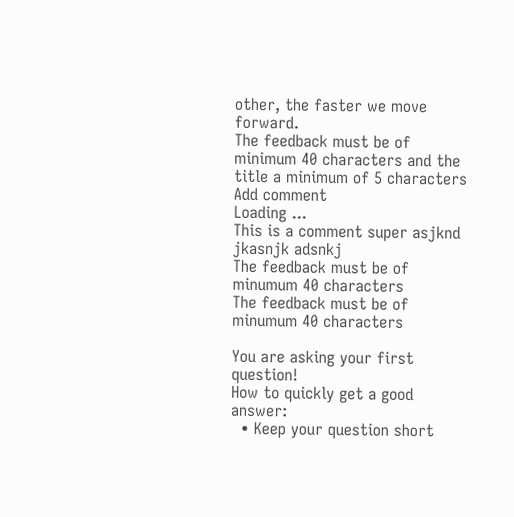other, the faster we move forward.
The feedback must be of minimum 40 characters and the title a minimum of 5 characters
Add comment
Loading ...
This is a comment super asjknd jkasnjk adsnkj
The feedback must be of minumum 40 characters
The feedback must be of minumum 40 characters

You are asking your first question!
How to quickly get a good answer:
  • Keep your question short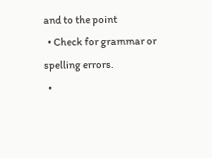and to the point
  • Check for grammar or spelling errors.
  •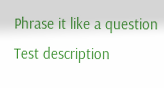Phrase it like a question
Test description